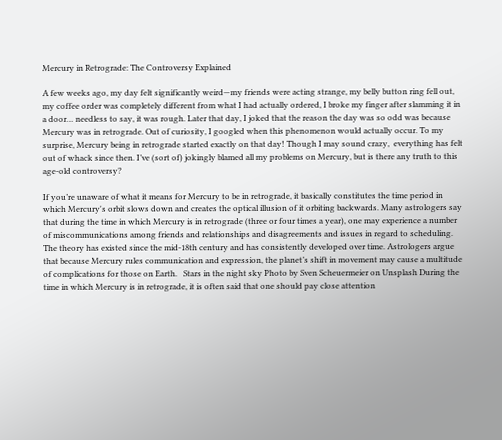Mercury in Retrograde: The Controversy Explained

A few weeks ago, my day felt significantly weird—my friends were acting strange, my belly button ring fell out, my coffee order was completely different from what I had actually ordered, I broke my finger after slamming it in a door… needless to say, it was rough. Later that day, I joked that the reason the day was so odd was because Mercury was in retrograde. Out of curiosity, I googled when this phenomenon would actually occur. To my surprise, Mercury being in retrograde started exactly on that day! Though I may sound crazy,  everything has felt out of whack since then. I’ve (sort of) jokingly blamed all my problems on Mercury, but is there any truth to this age-old controversy?

If you’re unaware of what it means for Mercury to be in retrograde, it basically constitutes the time period in which Mercury's orbit slows down and creates the optical illusion of it orbiting backwards. Many astrologers say that during the time in which Mercury is in retrograde (three or four times a year), one may experience a number of miscommunications among friends and relationships and disagreements and issues in regard to scheduling. The theory has existed since the mid-18th century and has consistently developed over time. Astrologers argue that because Mercury rules communication and expression, the planet’s shift in movement may cause a multitude of complications for those on Earth.   Stars in the night sky Photo by Sven Scheuermeier on Unsplash During the time in which Mercury is in retrograde, it is often said that one should pay close attention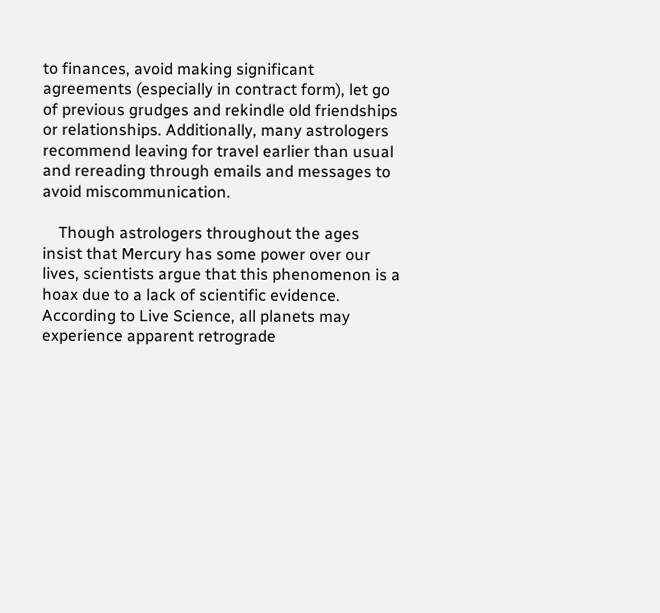to finances, avoid making significant agreements (especially in contract form), let go of previous grudges and rekindle old friendships or relationships. Additionally, many astrologers recommend leaving for travel earlier than usual and rereading through emails and messages to avoid miscommunication.

    Though astrologers throughout the ages insist that Mercury has some power over our lives, scientists argue that this phenomenon is a hoax due to a lack of scientific evidence. According to Live Science, all planets may experience apparent retrograde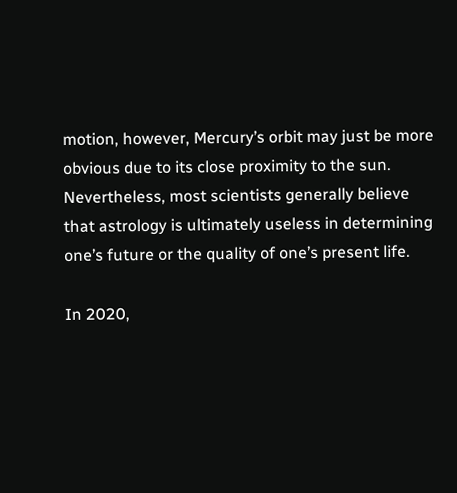motion, however, Mercury’s orbit may just be more obvious due to its close proximity to the sun. Nevertheless, most scientists generally believe that astrology is ultimately useless in determining one’s future or the quality of one’s present life.

In 2020,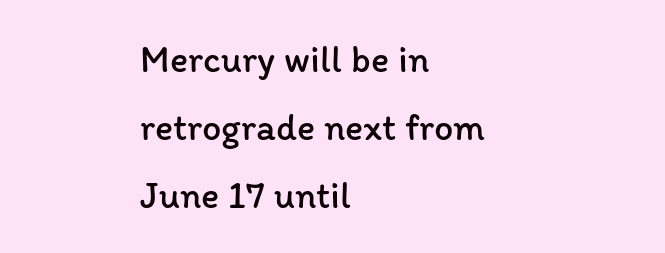Mercury will be in retrograde next from June 17 until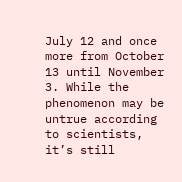July 12 and once more from October 13 until November 3. While the phenomenon may be untrue according to scientists, it’s still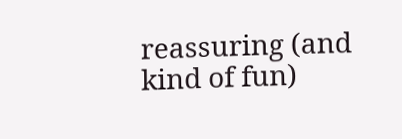reassuring (and kind of fun)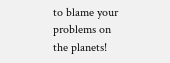to blame your problems on the planets!